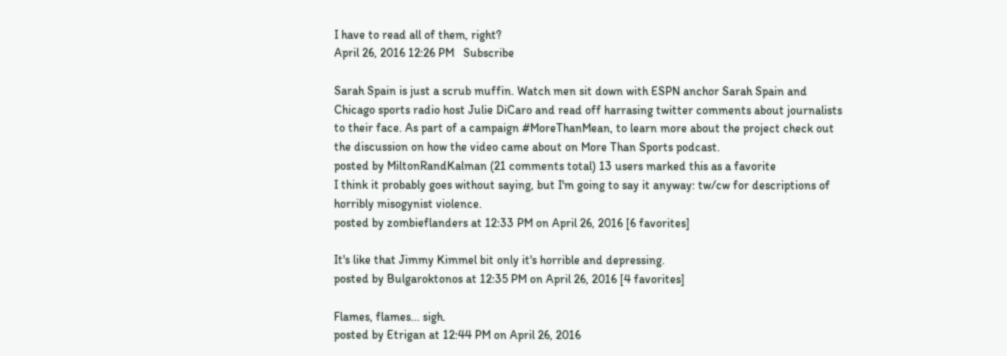I have to read all of them, right?
April 26, 2016 12:26 PM   Subscribe

Sarah Spain is just a scrub muffin. Watch men sit down with ESPN anchor Sarah Spain and Chicago sports radio host Julie DiCaro and read off harrasing twitter comments about journalists to their face. As part of a campaign #MoreThanMean, to learn more about the project check out the discussion on how the video came about on More Than Sports podcast.
posted by MiltonRandKalman (21 comments total) 13 users marked this as a favorite
I think it probably goes without saying, but I'm going to say it anyway: tw/cw for descriptions of horribly misogynist violence.
posted by zombieflanders at 12:33 PM on April 26, 2016 [6 favorites]

It's like that Jimmy Kimmel bit only it's horrible and depressing.
posted by Bulgaroktonos at 12:35 PM on April 26, 2016 [4 favorites]

Flames, flames... sigh.
posted by Etrigan at 12:44 PM on April 26, 2016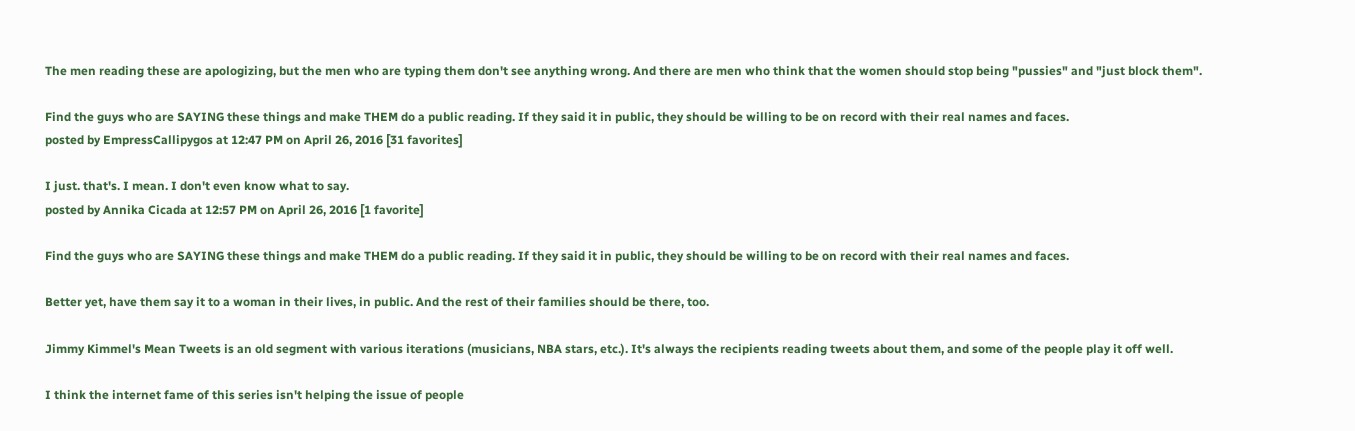The men reading these are apologizing, but the men who are typing them don't see anything wrong. And there are men who think that the women should stop being "pussies" and "just block them".

Find the guys who are SAYING these things and make THEM do a public reading. If they said it in public, they should be willing to be on record with their real names and faces.
posted by EmpressCallipygos at 12:47 PM on April 26, 2016 [31 favorites]

I just. that's. I mean. I don't even know what to say.
posted by Annika Cicada at 12:57 PM on April 26, 2016 [1 favorite]

Find the guys who are SAYING these things and make THEM do a public reading. If they said it in public, they should be willing to be on record with their real names and faces.

Better yet, have them say it to a woman in their lives, in public. And the rest of their families should be there, too.

Jimmy Kimmel's Mean Tweets is an old segment with various iterations (musicians, NBA stars, etc.). It's always the recipients reading tweets about them, and some of the people play it off well.

I think the internet fame of this series isn't helping the issue of people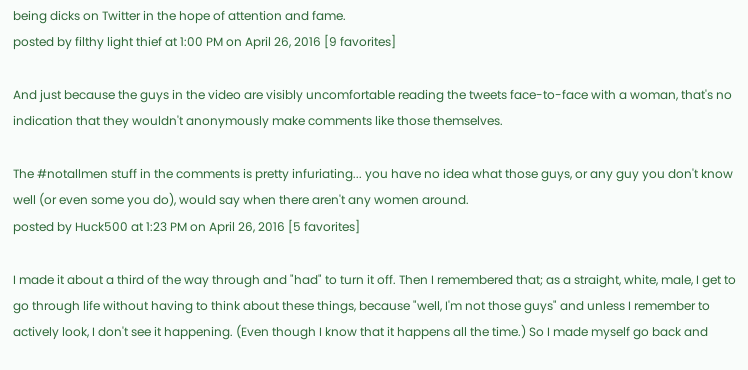being dicks on Twitter in the hope of attention and fame.
posted by filthy light thief at 1:00 PM on April 26, 2016 [9 favorites]

And just because the guys in the video are visibly uncomfortable reading the tweets face-to-face with a woman, that's no indication that they wouldn't anonymously make comments like those themselves.

The #notallmen stuff in the comments is pretty infuriating... you have no idea what those guys, or any guy you don't know well (or even some you do), would say when there aren't any women around.
posted by Huck500 at 1:23 PM on April 26, 2016 [5 favorites]

I made it about a third of the way through and "had" to turn it off. Then I remembered that; as a straight, white, male, I get to go through life without having to think about these things, because "well, I'm not those guys" and unless I remember to actively look, I don't see it happening. (Even though I know that it happens all the time.) So I made myself go back and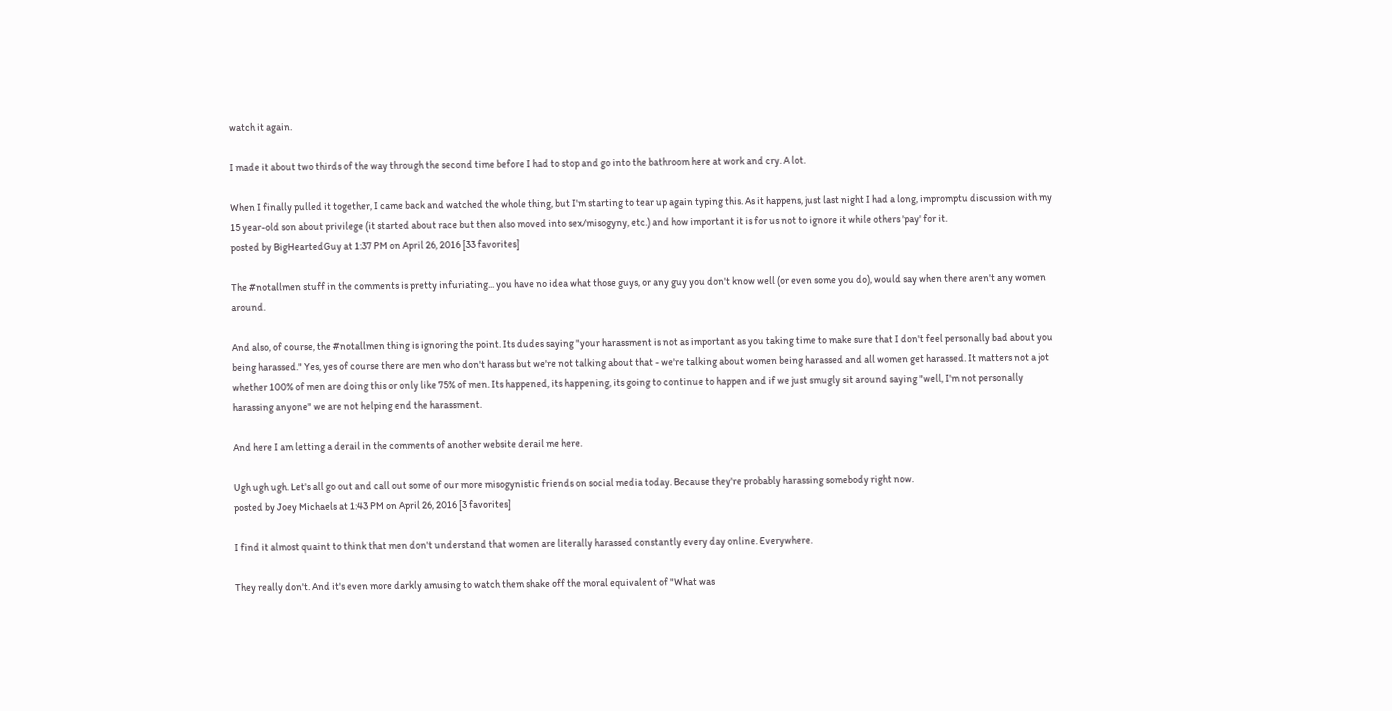watch it again.

I made it about two thirds of the way through the second time before I had to stop and go into the bathroom here at work and cry. A lot.

When I finally pulled it together, I came back and watched the whole thing, but I'm starting to tear up again typing this. As it happens, just last night I had a long, impromptu discussion with my 15 year-old son about privilege (it started about race but then also moved into sex/misogyny, etc.) and how important it is for us not to ignore it while others 'pay' for it.
posted by BigHeartedGuy at 1:37 PM on April 26, 2016 [33 favorites]

The #notallmen stuff in the comments is pretty infuriating... you have no idea what those guys, or any guy you don't know well (or even some you do), would say when there aren't any women around.

And also, of course, the #notallmen thing is ignoring the point. Its dudes saying "your harassment is not as important as you taking time to make sure that I don't feel personally bad about you being harassed." Yes, yes of course there are men who don't harass but we're not talking about that - we're talking about women being harassed and all women get harassed. It matters not a jot whether 100% of men are doing this or only like 75% of men. Its happened, its happening, its going to continue to happen and if we just smugly sit around saying "well, I'm not personally harassing anyone" we are not helping end the harassment.

And here I am letting a derail in the comments of another website derail me here.

Ugh ugh ugh. Let's all go out and call out some of our more misogynistic friends on social media today. Because they're probably harassing somebody right now.
posted by Joey Michaels at 1:43 PM on April 26, 2016 [3 favorites]

I find it almost quaint to think that men don't understand that women are literally harassed constantly every day online. Everywhere.

They really don't. And it's even more darkly amusing to watch them shake off the moral equivalent of "What was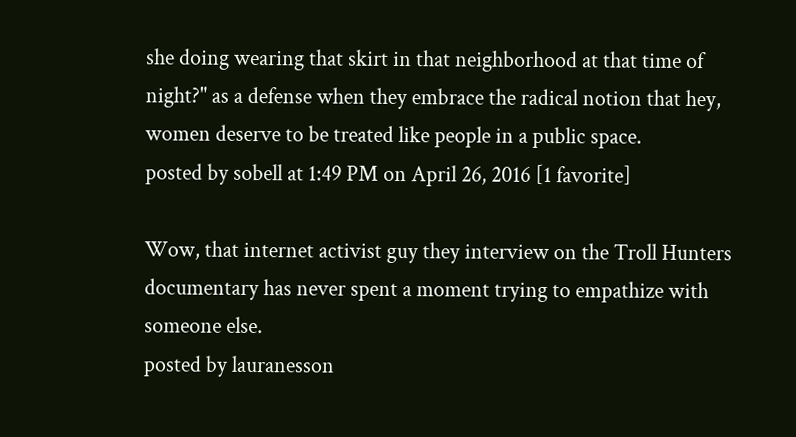she doing wearing that skirt in that neighborhood at that time of night?" as a defense when they embrace the radical notion that hey, women deserve to be treated like people in a public space.
posted by sobell at 1:49 PM on April 26, 2016 [1 favorite]

Wow, that internet activist guy they interview on the Troll Hunters documentary has never spent a moment trying to empathize with someone else.
posted by lauranesson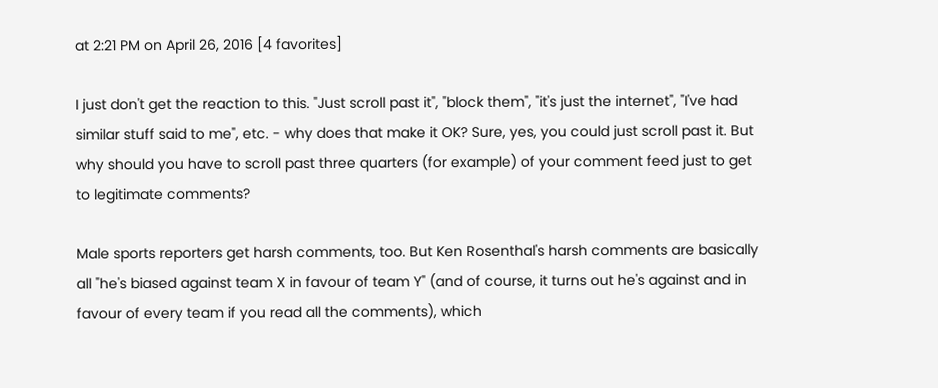at 2:21 PM on April 26, 2016 [4 favorites]

I just don't get the reaction to this. "Just scroll past it", "block them", "it's just the internet", "I've had similar stuff said to me", etc. - why does that make it OK? Sure, yes, you could just scroll past it. But why should you have to scroll past three quarters (for example) of your comment feed just to get to legitimate comments?

Male sports reporters get harsh comments, too. But Ken Rosenthal's harsh comments are basically all "he's biased against team X in favour of team Y" (and of course, it turns out he's against and in favour of every team if you read all the comments), which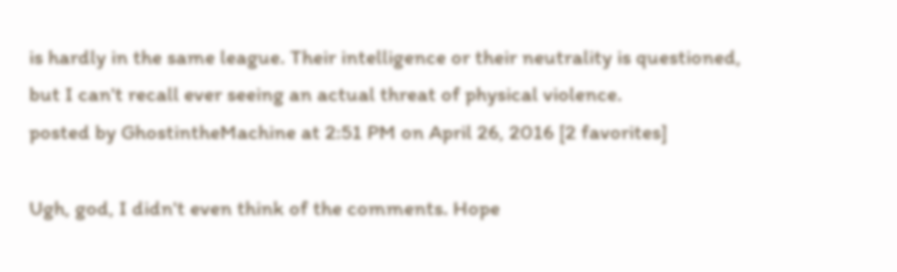is hardly in the same league. Their intelligence or their neutrality is questioned, but I can't recall ever seeing an actual threat of physical violence.
posted by GhostintheMachine at 2:51 PM on April 26, 2016 [2 favorites]

Ugh, god, I didn't even think of the comments. Hope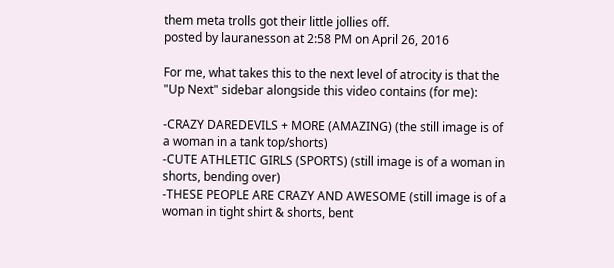them meta trolls got their little jollies off.
posted by lauranesson at 2:58 PM on April 26, 2016

For me, what takes this to the next level of atrocity is that the "Up Next" sidebar alongside this video contains (for me):

-CRAZY DAREDEVILS + MORE (AMAZING) (the still image is of a woman in a tank top/shorts)
-CUTE ATHLETIC GIRLS (SPORTS) (still image is of a woman in shorts, bending over)
-THESE PEOPLE ARE CRAZY AND AWESOME (still image is of a woman in tight shirt & shorts, bent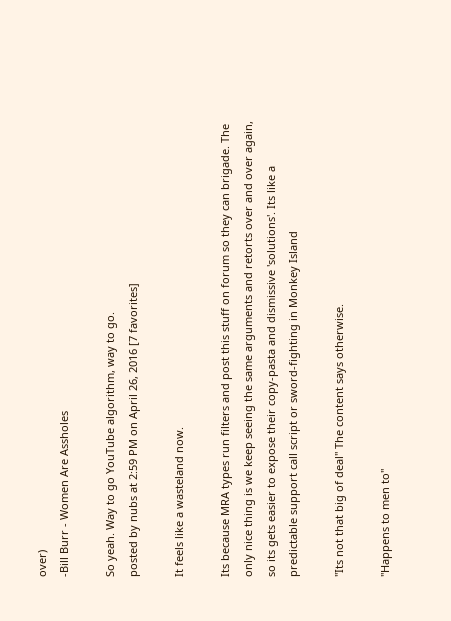over)
-Bill Burr - Women Are Assholes

So yeah. Way to go YouTube algorithm, way to go.
posted by nubs at 2:59 PM on April 26, 2016 [7 favorites]

It feels like a wasteland now.

Its because MRA types run filters and post this stuff on forum so they can brigade. The only nice thing is we keep seeing the same arguments and retorts over and over again, so its gets easier to expose their copy-pasta and dismissive 'solutions'. Its like a predictable support call script or sword-fighting in Monkey Island

"Its not that big of deal" The content says otherwise.

"Happens to men to"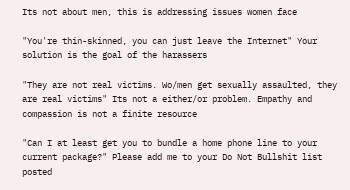Its not about men, this is addressing issues women face

"You're thin-skinned, you can just leave the Internet" Your solution is the goal of the harassers

"They are not real victims. Wo/men get sexually assaulted, they are real victims" Its not a either/or problem. Empathy and compassion is not a finite resource

"Can I at least get you to bundle a home phone line to your current package?" Please add me to your Do Not Bullshit list
posted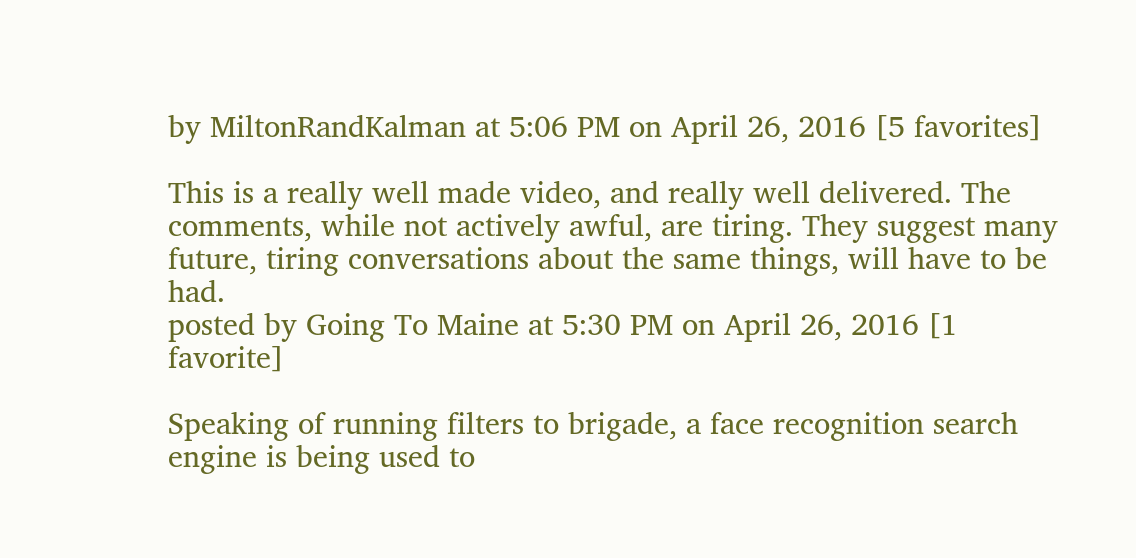by MiltonRandKalman at 5:06 PM on April 26, 2016 [5 favorites]

This is a really well made video, and really well delivered. The comments, while not actively awful, are tiring. They suggest many future, tiring conversations about the same things, will have to be had.
posted by Going To Maine at 5:30 PM on April 26, 2016 [1 favorite]

Speaking of running filters to brigade, a face recognition search engine is being used to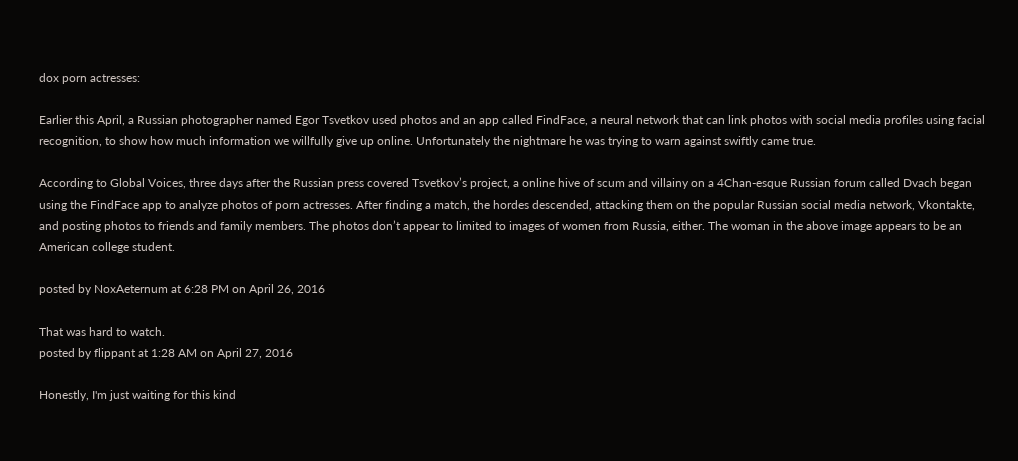dox porn actresses:

Earlier this April, a Russian photographer named Egor Tsvetkov used photos and an app called FindFace, a neural network that can link photos with social media profiles using facial recognition, to show how much information we willfully give up online. Unfortunately the nightmare he was trying to warn against swiftly came true.

According to Global Voices, three days after the Russian press covered Tsvetkov’s project, a online hive of scum and villainy on a 4Chan-esque Russian forum called Dvach began using the FindFace app to analyze photos of porn actresses. After finding a match, the hordes descended, attacking them on the popular Russian social media network, Vkontakte, and posting photos to friends and family members. The photos don’t appear to limited to images of women from Russia, either. The woman in the above image appears to be an American college student.

posted by NoxAeternum at 6:28 PM on April 26, 2016

That was hard to watch.
posted by flippant at 1:28 AM on April 27, 2016

Honestly, I'm just waiting for this kind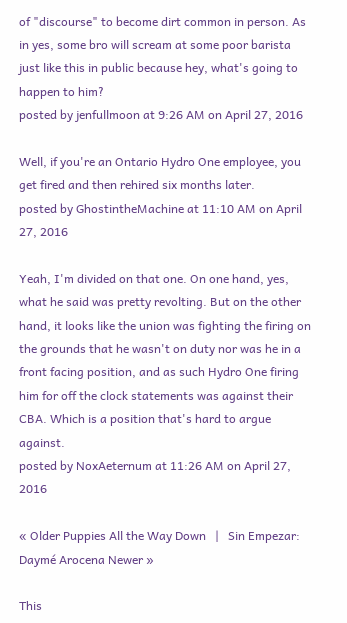of "discourse" to become dirt common in person. As in yes, some bro will scream at some poor barista just like this in public because hey, what's going to happen to him?
posted by jenfullmoon at 9:26 AM on April 27, 2016

Well, if you're an Ontario Hydro One employee, you get fired and then rehired six months later.
posted by GhostintheMachine at 11:10 AM on April 27, 2016

Yeah, I'm divided on that one. On one hand, yes, what he said was pretty revolting. But on the other hand, it looks like the union was fighting the firing on the grounds that he wasn't on duty nor was he in a front facing position, and as such Hydro One firing him for off the clock statements was against their CBA. Which is a position that's hard to argue against.
posted by NoxAeternum at 11:26 AM on April 27, 2016

« Older Puppies All the Way Down   |   Sin Empezar: Daymé Arocena Newer »

This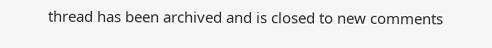thread has been archived and is closed to new comments